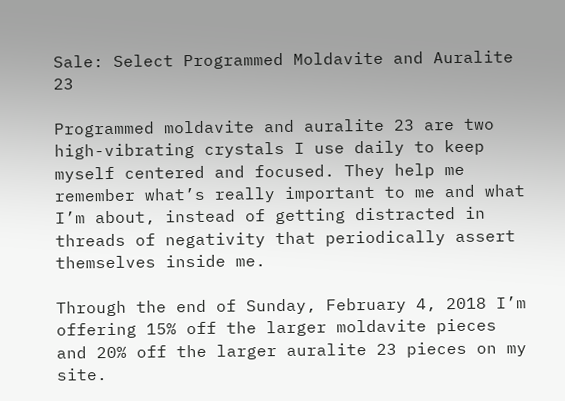Sale: Select Programmed Moldavite and Auralite 23

Programmed moldavite and auralite 23 are two high-vibrating crystals I use daily to keep myself centered and focused. They help me remember what’s really important to me and what I’m about, instead of getting distracted in threads of negativity that periodically assert themselves inside me.

Through the end of Sunday, February 4, 2018 I’m offering 15% off the larger moldavite pieces and 20% off the larger auralite 23 pieces on my site.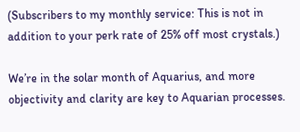(Subscribers to my monthly service: This is not in addition to your perk rate of 25% off most crystals.)

We’re in the solar month of Aquarius, and more objectivity and clarity are key to Aquarian processes.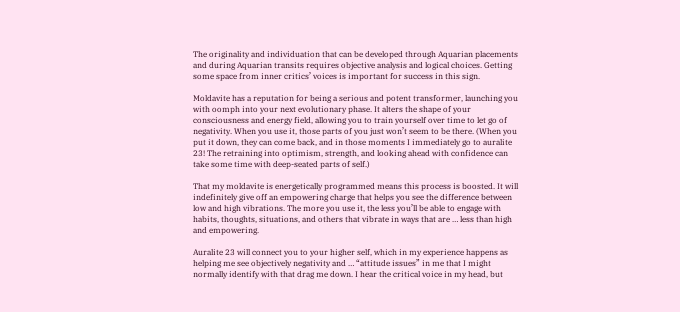The originality and individuation that can be developed through Aquarian placements and during Aquarian transits requires objective analysis and logical choices. Getting some space from inner critics’ voices is important for success in this sign.

Moldavite has a reputation for being a serious and potent transformer, launching you with oomph into your next evolutionary phase. It alters the shape of your consciousness and energy field, allowing you to train yourself over time to let go of negativity. When you use it, those parts of you just won’t seem to be there. (When you put it down, they can come back, and in those moments I immediately go to auralite 23! The retraining into optimism, strength, and looking ahead with confidence can take some time with deep-seated parts of self.)

That my moldavite is energetically programmed means this process is boosted. It will indefinitely give off an empowering charge that helps you see the difference between low and high vibrations. The more you use it, the less you’ll be able to engage with habits, thoughts, situations, and others that vibrate in ways that are … less than high and empowering.

Auralite 23 will connect you to your higher self, which in my experience happens as helping me see objectively negativity and … “attitude issues” in me that I might normally identify with that drag me down. I hear the critical voice in my head, but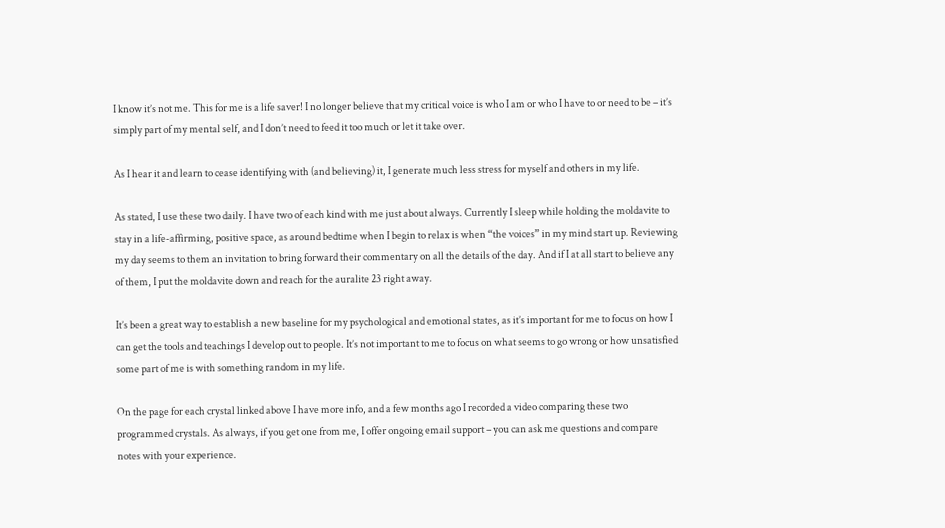I know it’s not me. This for me is a life saver! I no longer believe that my critical voice is who I am or who I have to or need to be – it’s simply part of my mental self, and I don’t need to feed it too much or let it take over.

As I hear it and learn to cease identifying with (and believing) it, I generate much less stress for myself and others in my life.

As stated, I use these two daily. I have two of each kind with me just about always. Currently I sleep while holding the moldavite to stay in a life-affirming, positive space, as around bedtime when I begin to relax is when “the voices” in my mind start up. Reviewing my day seems to them an invitation to bring forward their commentary on all the details of the day. And if I at all start to believe any of them, I put the moldavite down and reach for the auralite 23 right away.

It’s been a great way to establish a new baseline for my psychological and emotional states, as it’s important for me to focus on how I can get the tools and teachings I develop out to people. It’s not important to me to focus on what seems to go wrong or how unsatisfied some part of me is with something random in my life.

On the page for each crystal linked above I have more info, and a few months ago I recorded a video comparing these two programmed crystals. As always, if you get one from me, I offer ongoing email support – you can ask me questions and compare notes with your experience.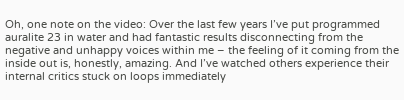Oh, one note on the video: Over the last few years I’ve put programmed auralite 23 in water and had fantastic results disconnecting from the negative and unhappy voices within me – the feeling of it coming from the inside out is, honestly, amazing. And I’ve watched others experience their internal critics stuck on loops immediately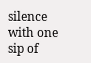silence with one sip of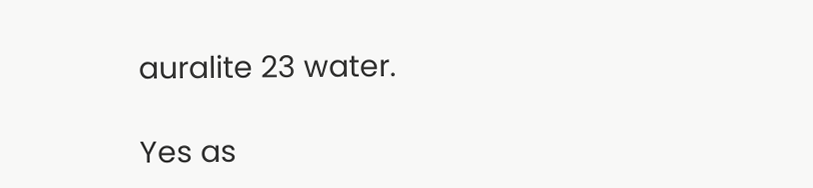auralite 23 water.

Yes as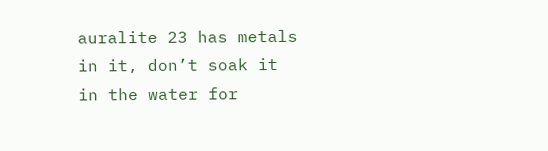auralite 23 has metals in it, don’t soak it in the water for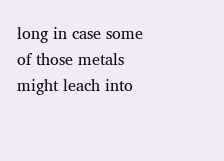long in case some of those metals might leach into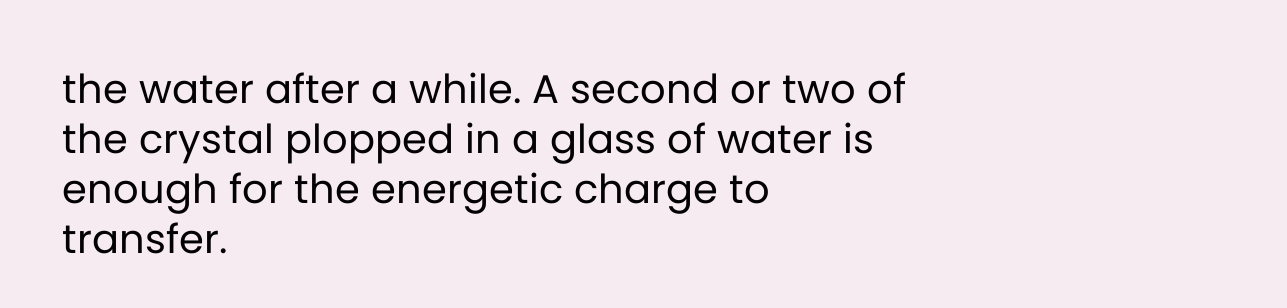the water after a while. A second or two of the crystal plopped in a glass of water is enough for the energetic charge to transfer.